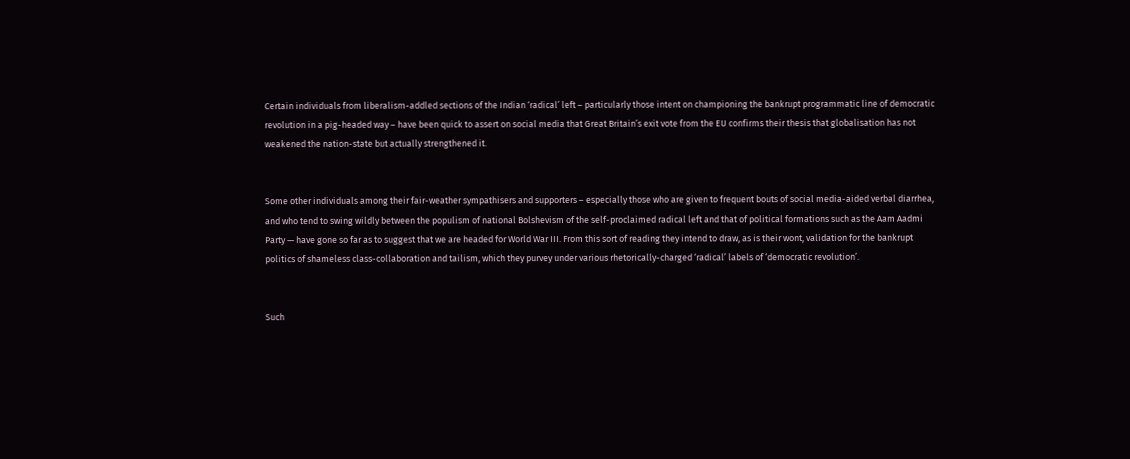Certain individuals from liberalism-addled sections of the Indian ‘radical’ left – particularly those intent on championing the bankrupt programmatic line of democratic revolution in a pig-headed way – have been quick to assert on social media that Great Britain’s exit vote from the EU confirms their thesis that globalisation has not weakened the nation-state but actually strengthened it.


Some other individuals among their fair-weather sympathisers and supporters – especially those who are given to frequent bouts of social media-aided verbal diarrhea, and who tend to swing wildly between the populism of national Bolshevism of the self-proclaimed radical left and that of political formations such as the Aam Aadmi Party — have gone so far as to suggest that we are headed for World War III. From this sort of reading they intend to draw, as is their wont, validation for the bankrupt politics of shameless class-collaboration and tailism, which they purvey under various rhetorically-charged ‘radical’ labels of ‘democratic revolution’.


Such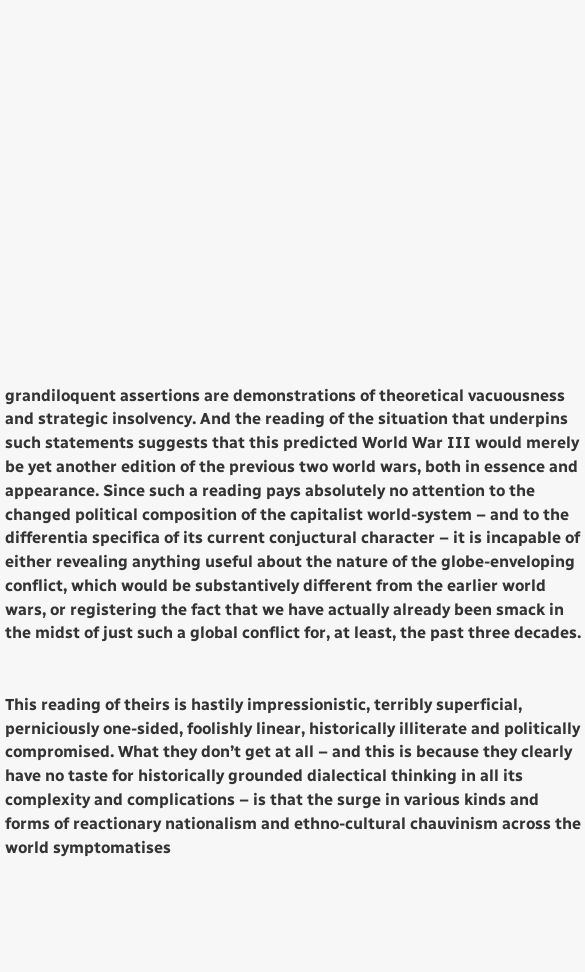grandiloquent assertions are demonstrations of theoretical vacuousness and strategic insolvency. And the reading of the situation that underpins such statements suggests that this predicted World War III would merely be yet another edition of the previous two world wars, both in essence and appearance. Since such a reading pays absolutely no attention to the changed political composition of the capitalist world-system – and to the differentia specifica of its current conjuctural character – it is incapable of either revealing anything useful about the nature of the globe-enveloping conflict, which would be substantively different from the earlier world wars, or registering the fact that we have actually already been smack in the midst of just such a global conflict for, at least, the past three decades.


This reading of theirs is hastily impressionistic, terribly superficial, perniciously one-sided, foolishly linear, historically illiterate and politically compromised. What they don’t get at all – and this is because they clearly have no taste for historically grounded dialectical thinking in all its complexity and complications – is that the surge in various kinds and forms of reactionary nationalism and ethno-cultural chauvinism across the world symptomatises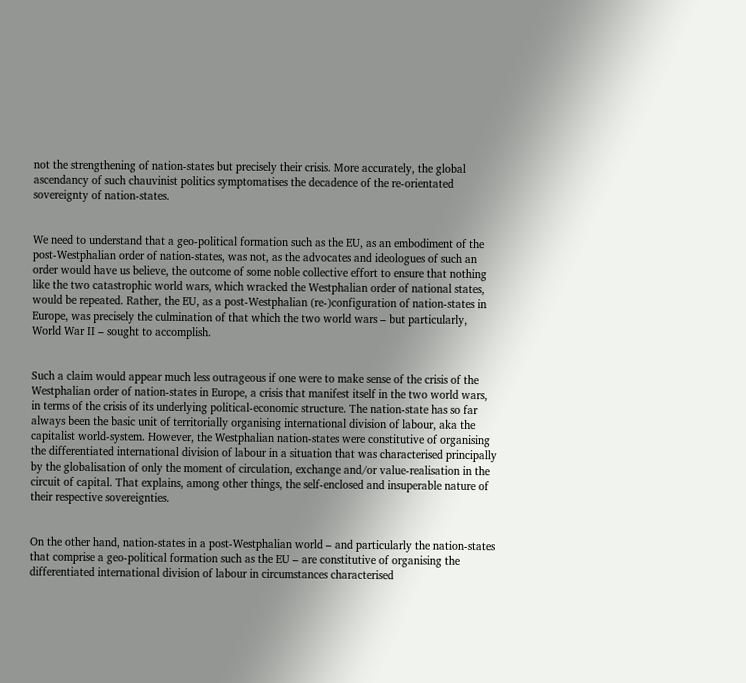not the strengthening of nation-states but precisely their crisis. More accurately, the global ascendancy of such chauvinist politics symptomatises the decadence of the re-orientated sovereignty of nation-states.


We need to understand that a geo-political formation such as the EU, as an embodiment of the post-Westphalian order of nation-states, was not, as the advocates and ideologues of such an order would have us believe, the outcome of some noble collective effort to ensure that nothing like the two catastrophic world wars, which wracked the Westphalian order of national states, would be repeated. Rather, the EU, as a post-Westphalian (re-)configuration of nation-states in Europe, was precisely the culmination of that which the two world wars – but particularly, World War II – sought to accomplish.


Such a claim would appear much less outrageous if one were to make sense of the crisis of the Westphalian order of nation-states in Europe, a crisis that manifest itself in the two world wars, in terms of the crisis of its underlying political-economic structure. The nation-state has so far always been the basic unit of territorially organising international division of labour, aka the capitalist world-system. However, the Westphalian nation-states were constitutive of organising the differentiated international division of labour in a situation that was characterised principally by the globalisation of only the moment of circulation, exchange and/or value-realisation in the circuit of capital. That explains, among other things, the self-enclosed and insuperable nature of their respective sovereignties.


On the other hand, nation-states in a post-Westphalian world – and particularly the nation-states that comprise a geo-political formation such as the EU – are constitutive of organising the differentiated international division of labour in circumstances characterised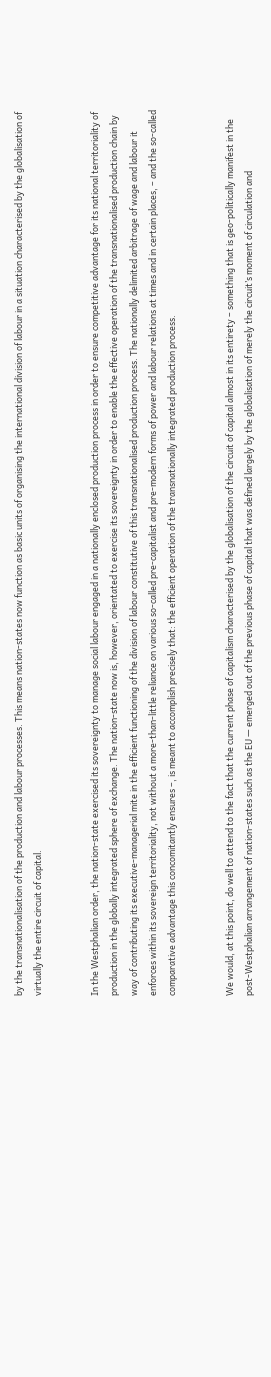by the transnationalisation of the production and labour processes. This means nation-states now function as basic units of organising the international division of labour in a situation characterised by the globalisation of virtually the entire circuit of capital.


In the Westphalian order, the nation-state exercised its sovereignty to manage social labour engaged in a nationally enclosed production process in order to ensure competitive advantage for its national territoriality of production in the globally integrated sphere of exchange. The nation-state now is, however, orientated to exercise its sovereignty in order to enable the effective operation of the transnationalised production chain by way of contributing its executive-managerial mite in the efficient functioning of the division of labour constitutive of this transnationalised production process. The nationally delimited arbitrage of wage and labour it enforces within its sovereign territoriality, not without a more-than-little reliance on various so-called pre-capitalist and pre-modern forms of power and labour relations at times and in certain places, – and the so-called comparative advantage this concomitantly ensures –, is meant to accomplish precisely that: the efficient operation of the transnationally integrated production process.


We would, at this point, do well to attend to the fact that the current phase of capitalism characterised by the globalisation of the circuit of capital almost in its entirety – something that is geo-politically manifest in the post-Westphalian arrangement of nation-states such as the EU — emerged out of the previous phase of capital that was defined largely by the globalisation of merely the circuit’s moment of circulation and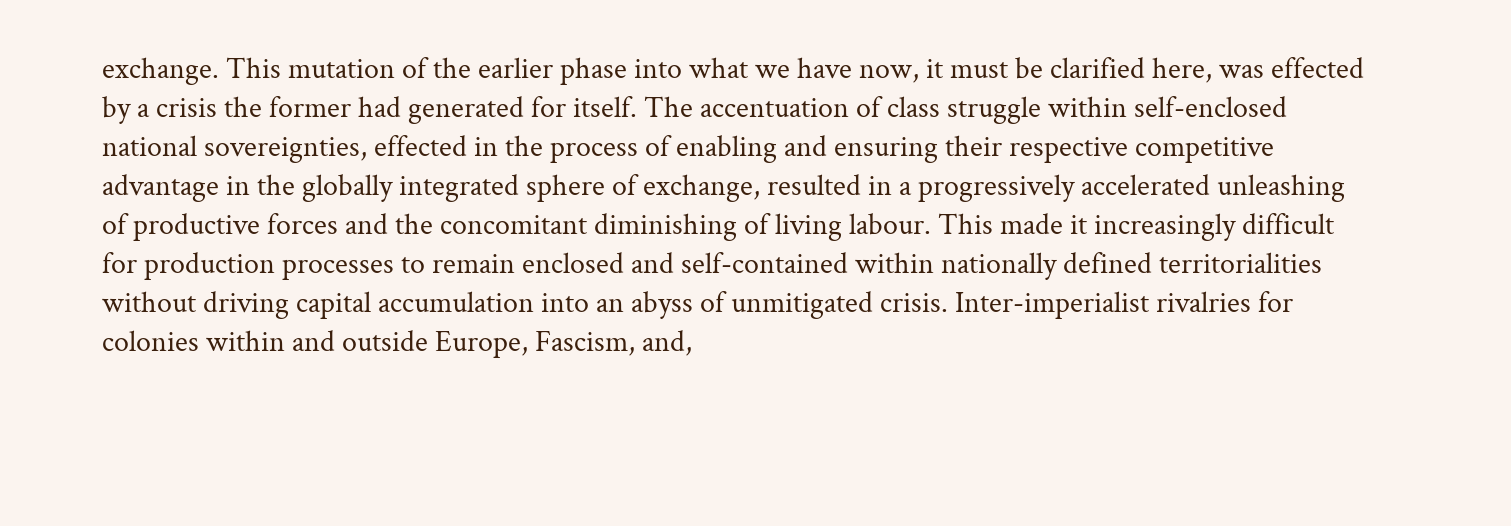exchange. This mutation of the earlier phase into what we have now, it must be clarified here, was effected by a crisis the former had generated for itself. The accentuation of class struggle within self-enclosed national sovereignties, effected in the process of enabling and ensuring their respective competitive advantage in the globally integrated sphere of exchange, resulted in a progressively accelerated unleashing of productive forces and the concomitant diminishing of living labour. This made it increasingly difficult for production processes to remain enclosed and self-contained within nationally defined territorialities without driving capital accumulation into an abyss of unmitigated crisis. Inter-imperialist rivalries for colonies within and outside Europe, Fascism, and,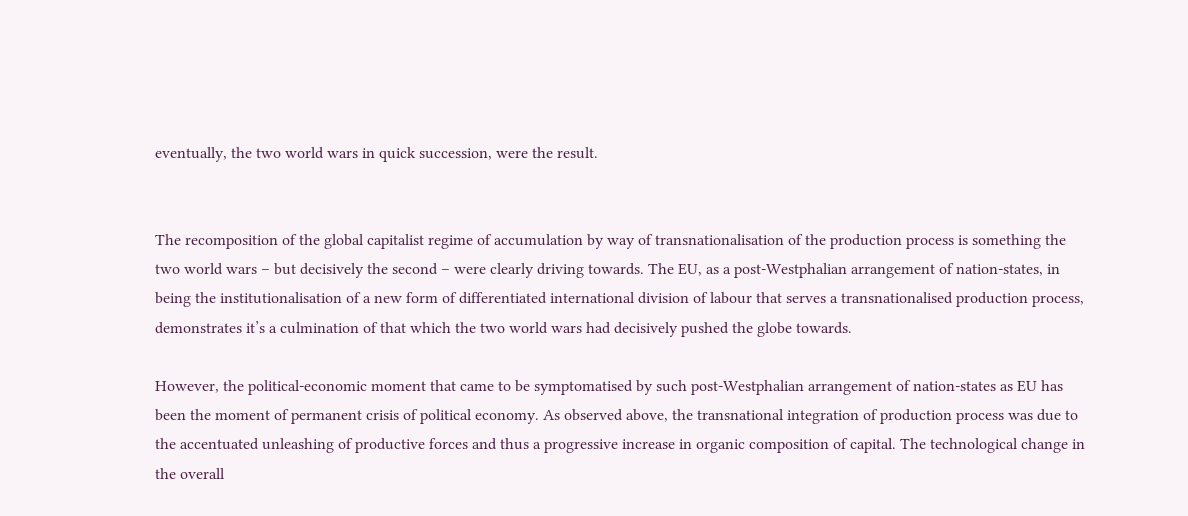eventually, the two world wars in quick succession, were the result.


The recomposition of the global capitalist regime of accumulation by way of transnationalisation of the production process is something the two world wars – but decisively the second – were clearly driving towards. The EU, as a post-Westphalian arrangement of nation-states, in being the institutionalisation of a new form of differentiated international division of labour that serves a transnationalised production process, demonstrates it’s a culmination of that which the two world wars had decisively pushed the globe towards.

However, the political-economic moment that came to be symptomatised by such post-Westphalian arrangement of nation-states as EU has been the moment of permanent crisis of political economy. As observed above, the transnational integration of production process was due to the accentuated unleashing of productive forces and thus a progressive increase in organic composition of capital. The technological change in the overall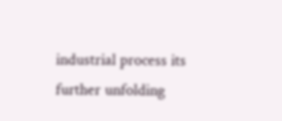industrial process its further unfolding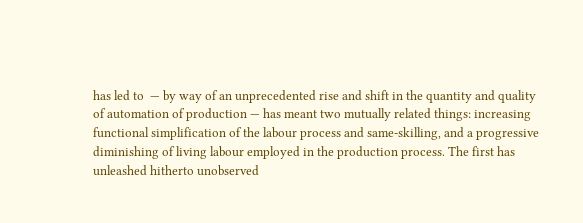has led to  — by way of an unprecedented rise and shift in the quantity and quality of automation of production — has meant two mutually related things: increasing functional simplification of the labour process and same-skilling, and a progressive diminishing of living labour employed in the production process. The first has unleashed hitherto unobserved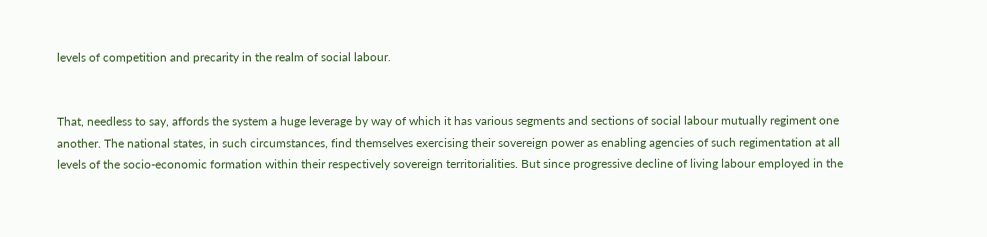levels of competition and precarity in the realm of social labour.


That, needless to say, affords the system a huge leverage by way of which it has various segments and sections of social labour mutually regiment one another. The national states, in such circumstances, find themselves exercising their sovereign power as enabling agencies of such regimentation at all levels of the socio-economic formation within their respectively sovereign territorialities. But since progressive decline of living labour employed in the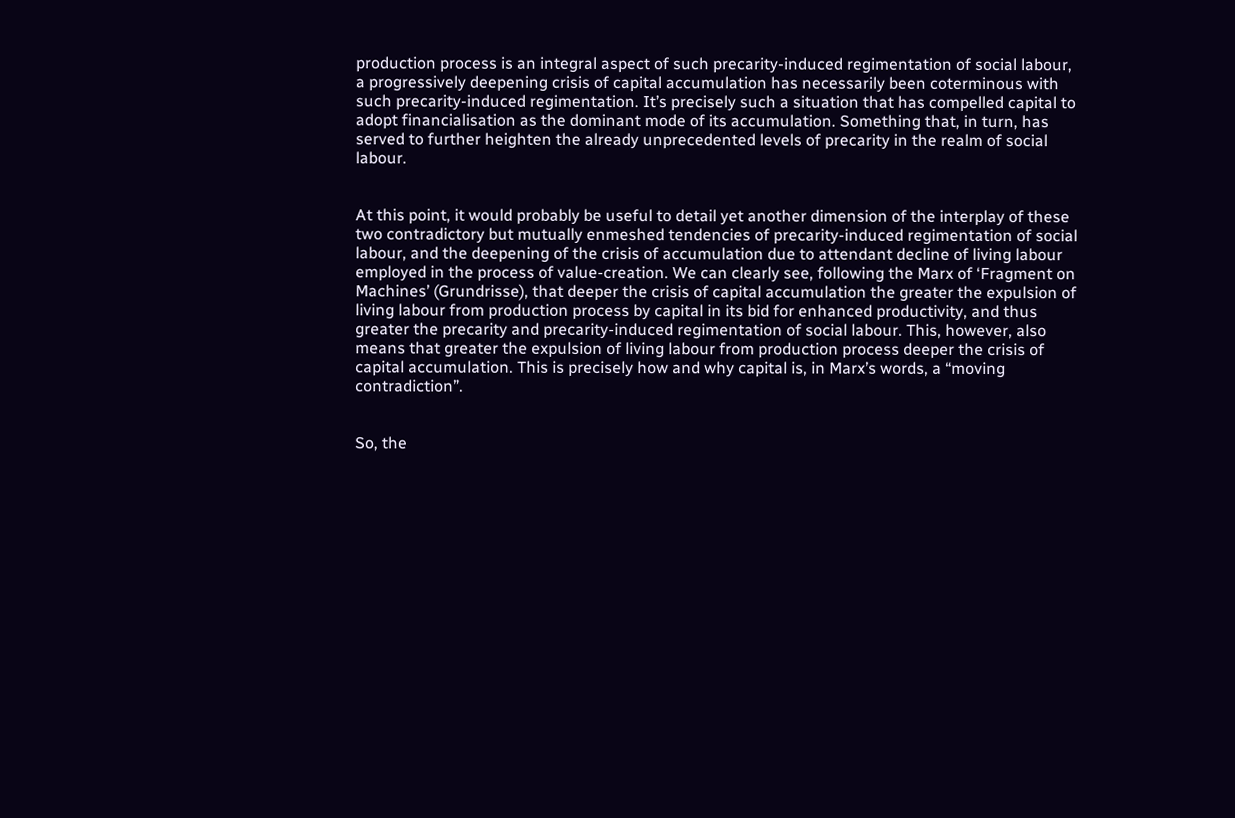production process is an integral aspect of such precarity-induced regimentation of social labour, a progressively deepening crisis of capital accumulation has necessarily been coterminous with such precarity-induced regimentation. It’s precisely such a situation that has compelled capital to adopt financialisation as the dominant mode of its accumulation. Something that, in turn, has served to further heighten the already unprecedented levels of precarity in the realm of social labour.


At this point, it would probably be useful to detail yet another dimension of the interplay of these two contradictory but mutually enmeshed tendencies of precarity-induced regimentation of social labour, and the deepening of the crisis of accumulation due to attendant decline of living labour employed in the process of value-creation. We can clearly see, following the Marx of ‘Fragment on Machines’ (Grundrisse), that deeper the crisis of capital accumulation the greater the expulsion of living labour from production process by capital in its bid for enhanced productivity, and thus greater the precarity and precarity-induced regimentation of social labour. This, however, also means that greater the expulsion of living labour from production process deeper the crisis of capital accumulation. This is precisely how and why capital is, in Marx’s words, a “moving contradiction”.


So, the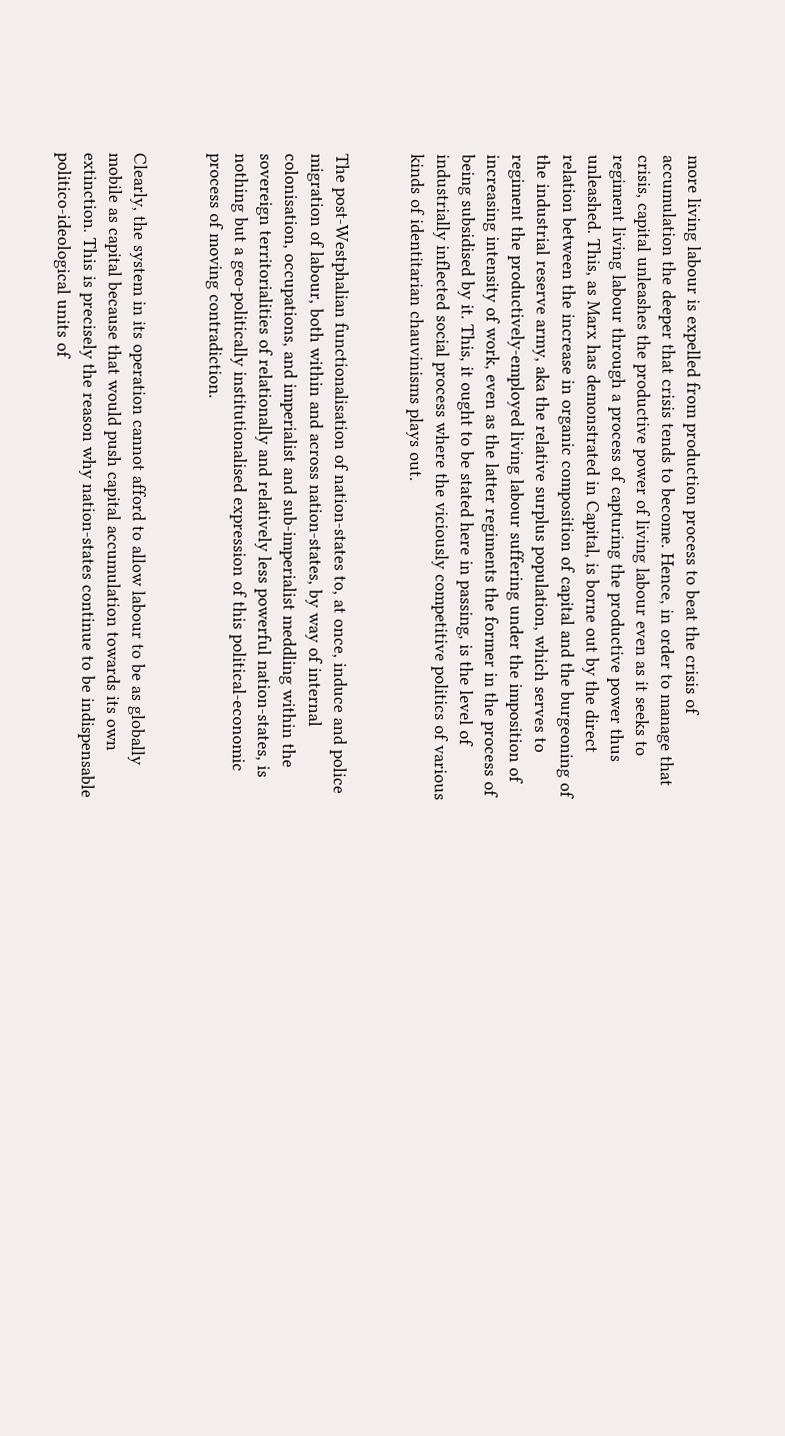more living labour is expelled from production process to beat the crisis of accumulation the deeper that crisis tends to become. Hence, in order to manage that crisis, capital unleashes the productive power of living labour even as it seeks to regiment living labour through a process of capturing the productive power thus unleashed. This, as Marx has demonstrated in Capital, is borne out by the direct relation between the increase in organic composition of capital and the burgeoning of the industrial reserve army, aka the relative surplus population, which serves to regiment the productively-employed living labour suffering under the imposition of increasing intensity of work, even as the latter regiments the former in the process of being subsidised by it. This, it ought to be stated here in passing, is the level of industrially inflected social process where the viciously competitive politics of various kinds of identitarian chauvinisms plays out.


The post-Westphalian functionalisation of nation-states to, at once, induce and police migration of labour, both within and across nation-states, by way of internal colonisation, occupations, and imperialist and sub-imperialist meddling within the sovereign territorialities of relationally and relatively less powerful nation-states, is nothing but a geo-politically institutionalised expression of this political-economic process of moving contradiction.


Clearly, the system in its operation cannot afford to allow labour to be as globally mobile as capital because that would push capital accumulation towards its own extinction. This is precisely the reason why nation-states continue to be indispensable politico-ideological units of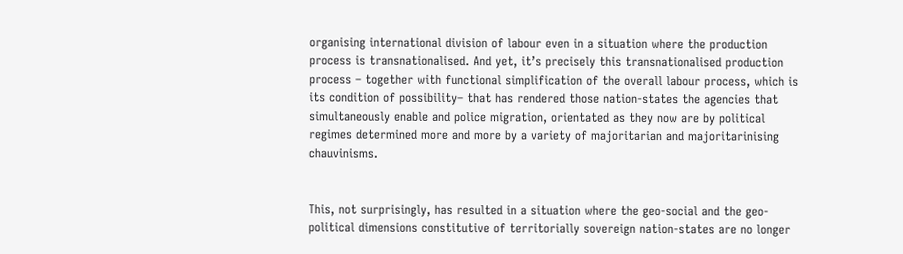organising international division of labour even in a situation where the production process is transnationalised. And yet, it’s precisely this transnationalised production process – together with functional simplification of the overall labour process, which is its condition of possibility– that has rendered those nation-states the agencies that simultaneously enable and police migration, orientated as they now are by political regimes determined more and more by a variety of majoritarian and majoritarinising chauvinisms.


This, not surprisingly, has resulted in a situation where the geo-social and the geo-political dimensions constitutive of territorially sovereign nation-states are no longer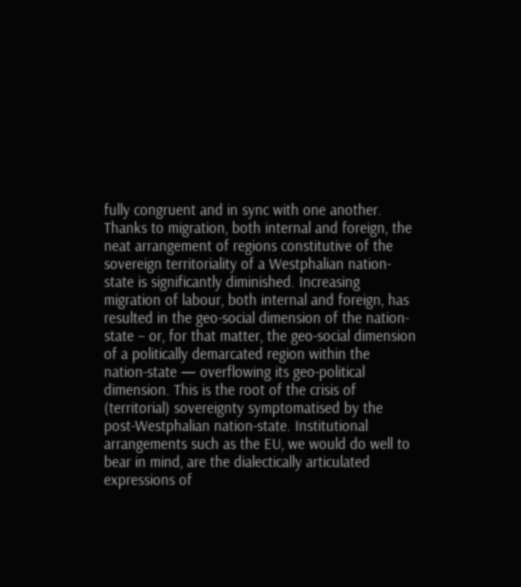fully congruent and in sync with one another. Thanks to migration, both internal and foreign, the neat arrangement of regions constitutive of the sovereign territoriality of a Westphalian nation-state is significantly diminished. Increasing migration of labour, both internal and foreign, has resulted in the geo-social dimension of the nation-state – or, for that matter, the geo-social dimension of a politically demarcated region within the nation-state — overflowing its geo-political dimension. This is the root of the crisis of (territorial) sovereignty symptomatised by the post-Westphalian nation-state. Institutional arrangements such as the EU, we would do well to bear in mind, are the dialectically articulated expressions of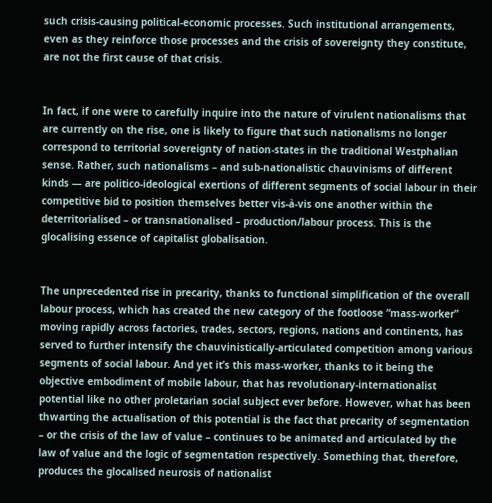such crisis-causing political-economic processes. Such institutional arrangements, even as they reinforce those processes and the crisis of sovereignty they constitute, are not the first cause of that crisis.


In fact, if one were to carefully inquire into the nature of virulent nationalisms that are currently on the rise, one is likely to figure that such nationalisms no longer correspond to territorial sovereignty of nation-states in the traditional Westphalian sense. Rather, such nationalisms – and sub-nationalistic chauvinisms of different kinds — are politico-ideological exertions of different segments of social labour in their competitive bid to position themselves better vis-à-vis one another within the deterritorialised – or transnationalised – production/labour process. This is the glocalising essence of capitalist globalisation.


The unprecedented rise in precarity, thanks to functional simplification of the overall labour process, which has created the new category of the footloose “mass-worker” moving rapidly across factories, trades, sectors, regions, nations and continents, has served to further intensify the chauvinistically-articulated competition among various segments of social labour. And yet it’s this mass-worker, thanks to it being the objective embodiment of mobile labour, that has revolutionary-internationalist potential like no other proletarian social subject ever before. However, what has been thwarting the actualisation of this potential is the fact that precarity of segmentation – or the crisis of the law of value – continues to be animated and articulated by the law of value and the logic of segmentation respectively. Something that, therefore, produces the glocalised neurosis of nationalist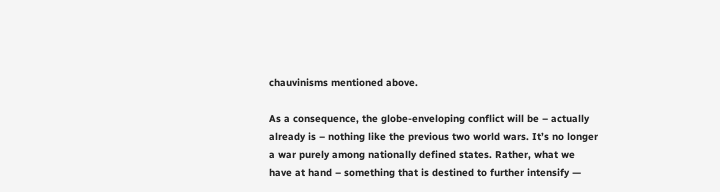chauvinisms mentioned above.

As a consequence, the globe-enveloping conflict will be – actually already is – nothing like the previous two world wars. It’s no longer a war purely among nationally defined states. Rather, what we have at hand – something that is destined to further intensify —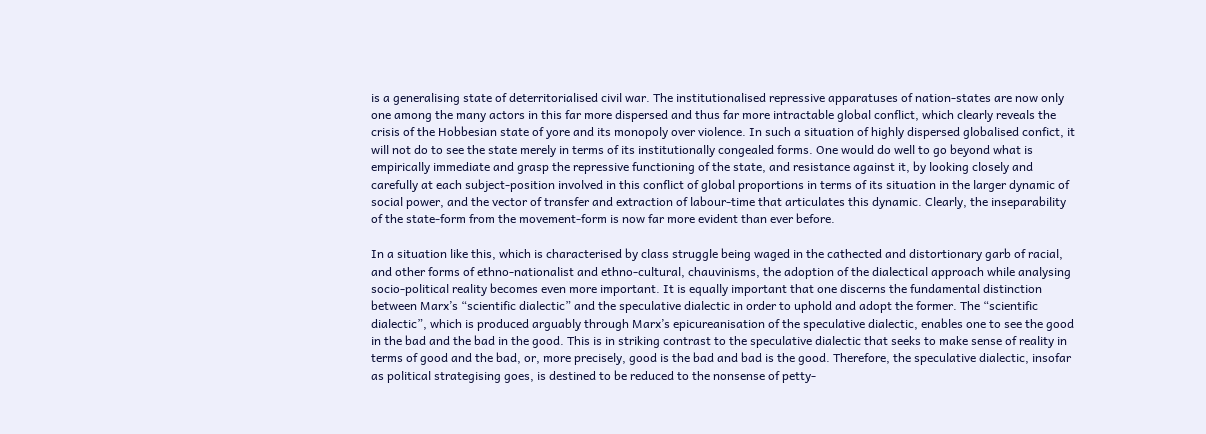is a generalising state of deterritorialised civil war. The institutionalised repressive apparatuses of nation-states are now only one among the many actors in this far more dispersed and thus far more intractable global conflict, which clearly reveals the crisis of the Hobbesian state of yore and its monopoly over violence. In such a situation of highly dispersed globalised confict, it will not do to see the state merely in terms of its institutionally congealed forms. One would do well to go beyond what is empirically immediate and grasp the repressive functioning of the state, and resistance against it, by looking closely and carefully at each subject-position involved in this conflict of global proportions in terms of its situation in the larger dynamic of social power, and the vector of transfer and extraction of labour-time that articulates this dynamic. Clearly, the inseparability of the state-form from the movement-form is now far more evident than ever before.

In a situation like this, which is characterised by class struggle being waged in the cathected and distortionary garb of racial, and other forms of ethno-nationalist and ethno-cultural, chauvinisms, the adoption of the dialectical approach while analysing socio-political reality becomes even more important. It is equally important that one discerns the fundamental distinction between Marx’s “scientific dialectic” and the speculative dialectic in order to uphold and adopt the former. The “scientific dialectic”, which is produced arguably through Marx’s epicureanisation of the speculative dialectic, enables one to see the good in the bad and the bad in the good. This is in striking contrast to the speculative dialectic that seeks to make sense of reality in terms of good and the bad, or, more precisely, good is the bad and bad is the good. Therefore, the speculative dialectic, insofar as political strategising goes, is destined to be reduced to the nonsense of petty-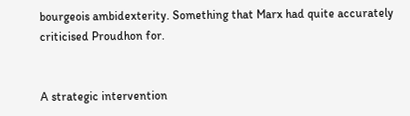bourgeois ambidexterity. Something that Marx had quite accurately criticised Proudhon for.


A strategic intervention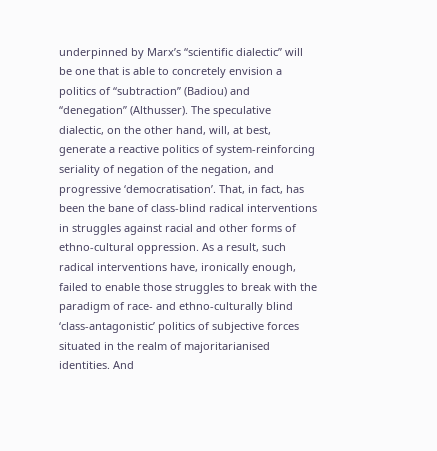underpinned by Marx’s “scientific dialectic” will be one that is able to concretely envision a politics of “subtraction” (Badiou) and “denegation” (Althusser). The speculative dialectic, on the other hand, will, at best, generate a reactive politics of system-reinforcing seriality of negation of the negation, and progressive ‘democratisation’. That, in fact, has been the bane of class-blind radical interventions in struggles against racial and other forms of ethno-cultural oppression. As a result, such radical interventions have, ironically enough, failed to enable those struggles to break with the paradigm of race- and ethno-culturally blind ‘class-antagonistic’ politics of subjective forces situated in the realm of majoritarianised identities. And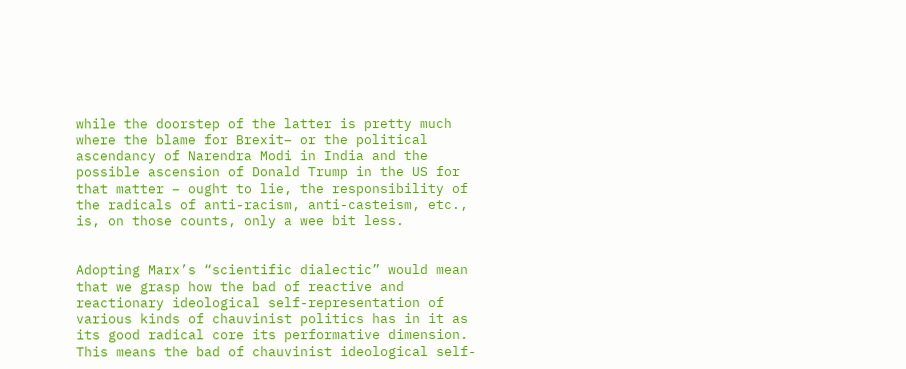while the doorstep of the latter is pretty much where the blame for Brexit– or the political ascendancy of Narendra Modi in India and the possible ascension of Donald Trump in the US for that matter – ought to lie, the responsibility of the radicals of anti-racism, anti-casteism, etc., is, on those counts, only a wee bit less.


Adopting Marx’s “scientific dialectic” would mean that we grasp how the bad of reactive and reactionary ideological self-representation of various kinds of chauvinist politics has in it as its good radical core its performative dimension. This means the bad of chauvinist ideological self-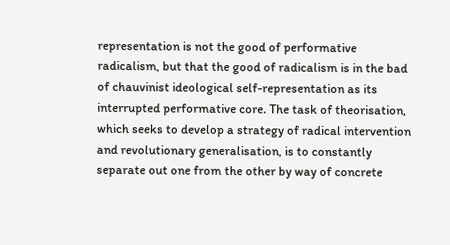representation is not the good of performative radicalism, but that the good of radicalism is in the bad of chauvinist ideological self-representation as its interrupted performative core. The task of theorisation, which seeks to develop a strategy of radical intervention and revolutionary generalisation, is to constantly separate out one from the other by way of concrete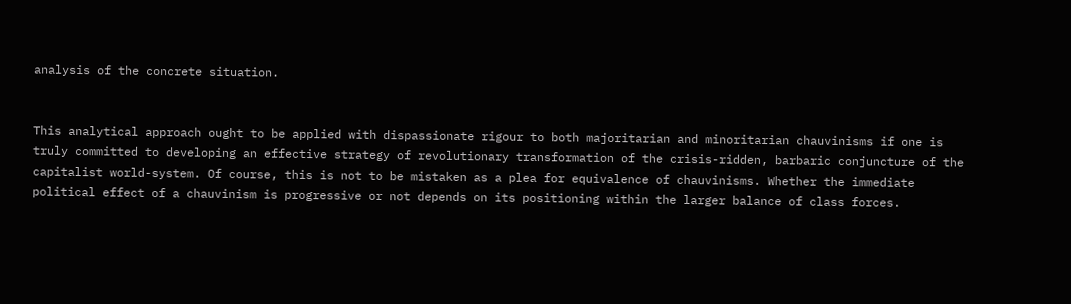analysis of the concrete situation.


This analytical approach ought to be applied with dispassionate rigour to both majoritarian and minoritarian chauvinisms if one is truly committed to developing an effective strategy of revolutionary transformation of the crisis-ridden, barbaric conjuncture of the capitalist world-system. Of course, this is not to be mistaken as a plea for equivalence of chauvinisms. Whether the immediate political effect of a chauvinism is progressive or not depends on its positioning within the larger balance of class forces.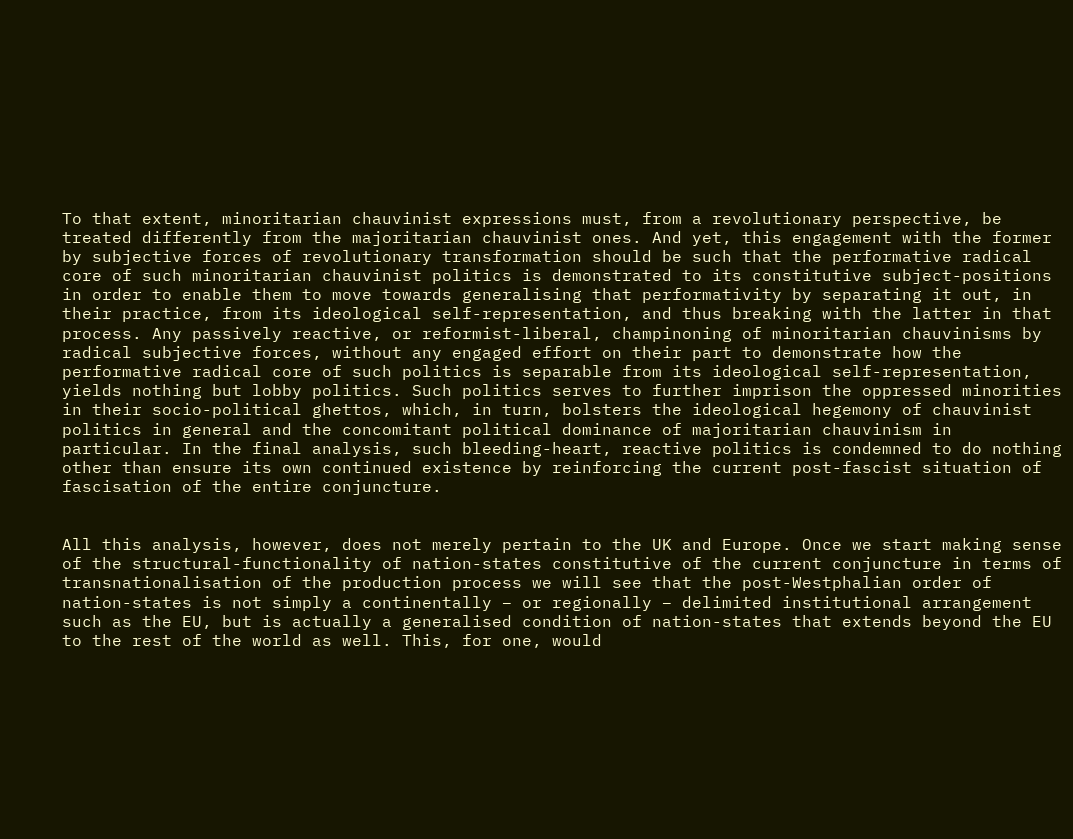To that extent, minoritarian chauvinist expressions must, from a revolutionary perspective, be treated differently from the majoritarian chauvinist ones. And yet, this engagement with the former by subjective forces of revolutionary transformation should be such that the performative radical core of such minoritarian chauvinist politics is demonstrated to its constitutive subject-positions in order to enable them to move towards generalising that performativity by separating it out, in their practice, from its ideological self-representation, and thus breaking with the latter in that process. Any passively reactive, or reformist-liberal, champinoning of minoritarian chauvinisms by radical subjective forces, without any engaged effort on their part to demonstrate how the performative radical core of such politics is separable from its ideological self-representation, yields nothing but lobby politics. Such politics serves to further imprison the oppressed minorities in their socio-political ghettos, which, in turn, bolsters the ideological hegemony of chauvinist politics in general and the concomitant political dominance of majoritarian chauvinism in particular. In the final analysis, such bleeding-heart, reactive politics is condemned to do nothing other than ensure its own continued existence by reinforcing the current post-fascist situation of fascisation of the entire conjuncture.


All this analysis, however, does not merely pertain to the UK and Europe. Once we start making sense of the structural-functionality of nation-states constitutive of the current conjuncture in terms of transnationalisation of the production process we will see that the post-Westphalian order of nation-states is not simply a continentally – or regionally – delimited institutional arrangement such as the EU, but is actually a generalised condition of nation-states that extends beyond the EU to the rest of the world as well. This, for one, would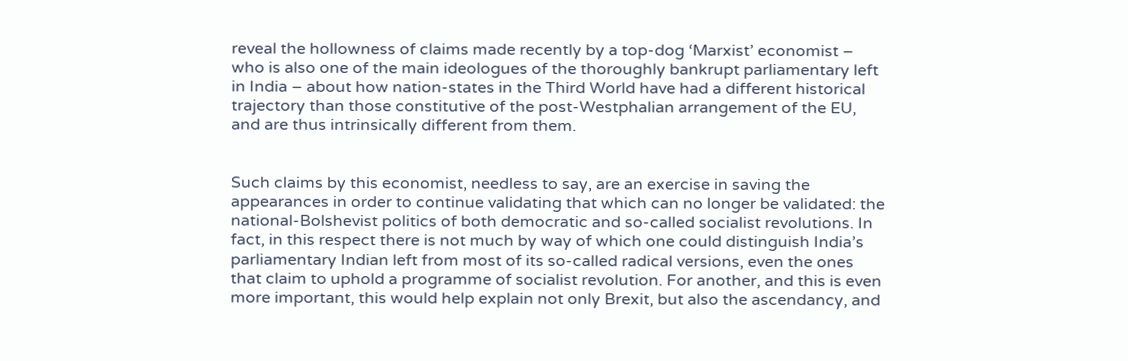reveal the hollowness of claims made recently by a top-dog ‘Marxist’ economist – who is also one of the main ideologues of the thoroughly bankrupt parliamentary left in India – about how nation-states in the Third World have had a different historical trajectory than those constitutive of the post-Westphalian arrangement of the EU, and are thus intrinsically different from them.


Such claims by this economist, needless to say, are an exercise in saving the appearances in order to continue validating that which can no longer be validated: the national-Bolshevist politics of both democratic and so-called socialist revolutions. In fact, in this respect there is not much by way of which one could distinguish India’s parliamentary Indian left from most of its so-called radical versions, even the ones that claim to uphold a programme of socialist revolution. For another, and this is even more important, this would help explain not only Brexit, but also the ascendancy, and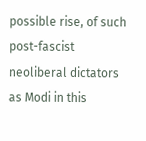possible rise, of such post-fascist neoliberal dictators as Modi in this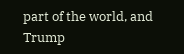part of the world, and Trump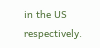in the US respectively.